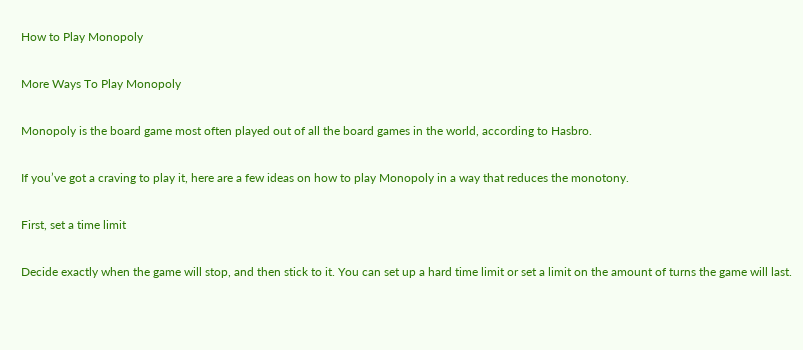How to Play Monopoly

More Ways To Play Monopoly

Monopoly is the board game most often played out of all the board games in the world, according to Hasbro.

If you’ve got a craving to play it, here are a few ideas on how to play Monopoly in a way that reduces the monotony.

First, set a time limit

Decide exactly when the game will stop, and then stick to it. You can set up a hard time limit or set a limit on the amount of turns the game will last.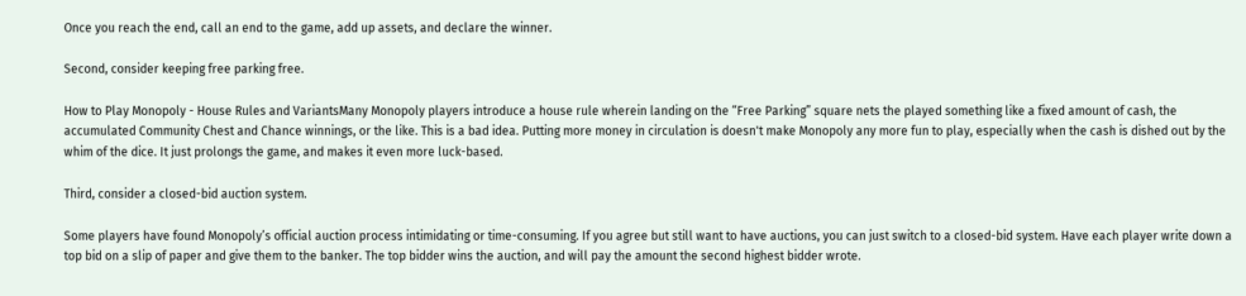Once you reach the end, call an end to the game, add up assets, and declare the winner.

Second, consider keeping free parking free.

How to Play Monopoly - House Rules and VariantsMany Monopoly players introduce a house rule wherein landing on the “Free Parking” square nets the played something like a fixed amount of cash, the accumulated Community Chest and Chance winnings, or the like. This is a bad idea. Putting more money in circulation is doesn't make Monopoly any more fun to play, especially when the cash is dished out by the whim of the dice. It just prolongs the game, and makes it even more luck-based.

Third, consider a closed-bid auction system.

Some players have found Monopoly’s official auction process intimidating or time-consuming. If you agree but still want to have auctions, you can just switch to a closed-bid system. Have each player write down a top bid on a slip of paper and give them to the banker. The top bidder wins the auction, and will pay the amount the second highest bidder wrote.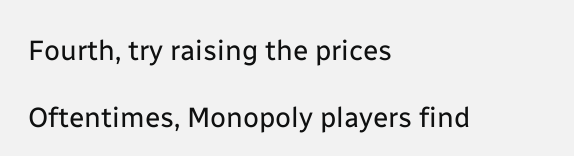Fourth, try raising the prices

Oftentimes, Monopoly players find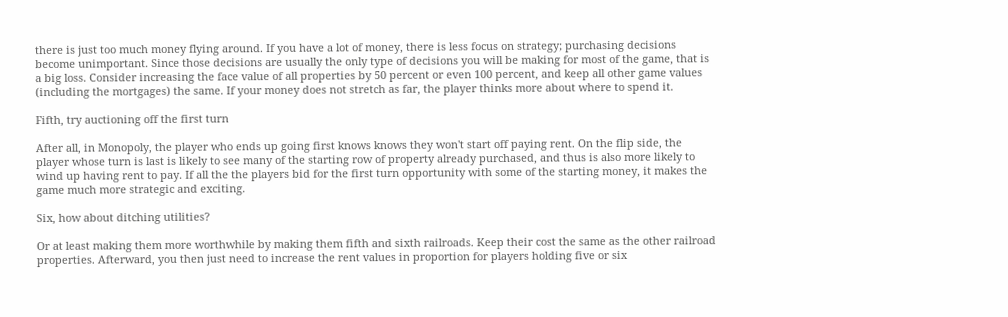there is just too much money flying around. If you have a lot of money, there is less focus on strategy; purchasing decisions become unimportant. Since those decisions are usually the only type of decisions you will be making for most of the game, that is a big loss. Consider increasing the face value of all properties by 50 percent or even 100 percent, and keep all other game values (including the mortgages) the same. If your money does not stretch as far, the player thinks more about where to spend it.

Fifth, try auctioning off the first turn

After all, in Monopoly, the player who ends up going first knows knows they won't start off paying rent. On the flip side, the player whose turn is last is likely to see many of the starting row of property already purchased, and thus is also more likely to wind up having rent to pay. If all the the players bid for the first turn opportunity with some of the starting money, it makes the game much more strategic and exciting.

Six, how about ditching utilities?

Or at least making them more worthwhile by making them fifth and sixth railroads. Keep their cost the same as the other railroad properties. Afterward, you then just need to increase the rent values in proportion for players holding five or six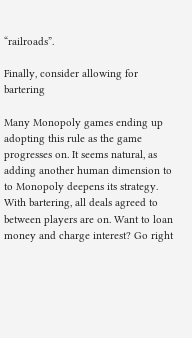“railroads”.

Finally, consider allowing for bartering

Many Monopoly games ending up adopting this rule as the game progresses on. It seems natural, as adding another human dimension to to Monopoly deepens its strategy. With bartering, all deals agreed to between players are on. Want to loan money and charge interest? Go right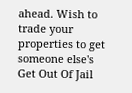ahead. Wish to trade your properties to get someone else's Get Out Of Jail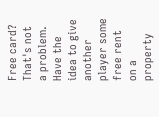Free card? That's not a problem. Have the idea to give another player some free rent on a property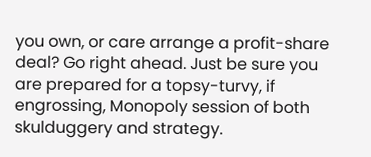you own, or care arrange a profit-share deal? Go right ahead. Just be sure you are prepared for a topsy-turvy, if engrossing, Monopoly session of both skulduggery and strategy.